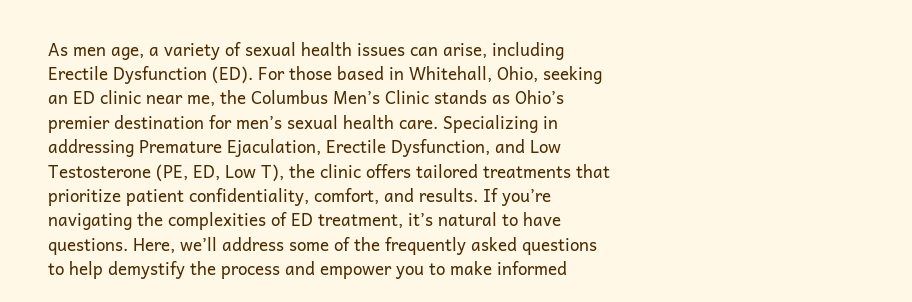As men age, a variety of sexual health issues can arise, including Erectile Dysfunction (ED). For those based in Whitehall, Ohio, seeking an ED clinic near me, the Columbus Men’s Clinic stands as Ohio’s premier destination for men’s sexual health care. Specializing in addressing Premature Ejaculation, Erectile Dysfunction, and Low Testosterone (PE, ED, Low T), the clinic offers tailored treatments that prioritize patient confidentiality, comfort, and results. If you’re navigating the complexities of ED treatment, it’s natural to have questions. Here, we’ll address some of the frequently asked questions to help demystify the process and empower you to make informed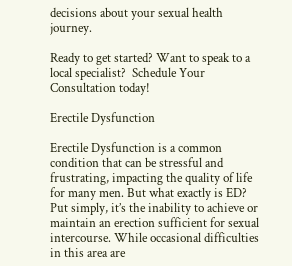decisions about your sexual health journey.

Ready to get started? Want to speak to a local specialist?  Schedule Your Consultation today!

Erectile Dysfunction

Erectile Dysfunction is a common condition that can be stressful and frustrating, impacting the quality of life for many men. But what exactly is ED? Put simply, it’s the inability to achieve or maintain an erection sufficient for sexual intercourse. While occasional difficulties in this area are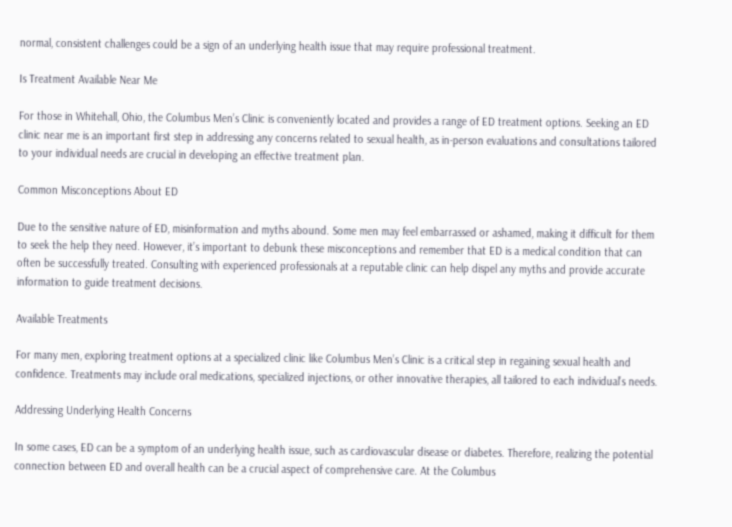normal, consistent challenges could be a sign of an underlying health issue that may require professional treatment.

Is Treatment Available Near Me

For those in Whitehall, Ohio, the Columbus Men’s Clinic is conveniently located and provides a range of ED treatment options. Seeking an ED clinic near me is an important first step in addressing any concerns related to sexual health, as in-person evaluations and consultations tailored to your individual needs are crucial in developing an effective treatment plan.

Common Misconceptions About ED

Due to the sensitive nature of ED, misinformation and myths abound. Some men may feel embarrassed or ashamed, making it difficult for them to seek the help they need. However, it’s important to debunk these misconceptions and remember that ED is a medical condition that can often be successfully treated. Consulting with experienced professionals at a reputable clinic can help dispel any myths and provide accurate information to guide treatment decisions.

Available Treatments

For many men, exploring treatment options at a specialized clinic like Columbus Men’s Clinic is a critical step in regaining sexual health and confidence. Treatments may include oral medications, specialized injections, or other innovative therapies, all tailored to each individual’s needs.

Addressing Underlying Health Concerns

In some cases, ED can be a symptom of an underlying health issue, such as cardiovascular disease or diabetes. Therefore, realizing the potential connection between ED and overall health can be a crucial aspect of comprehensive care. At the Columbus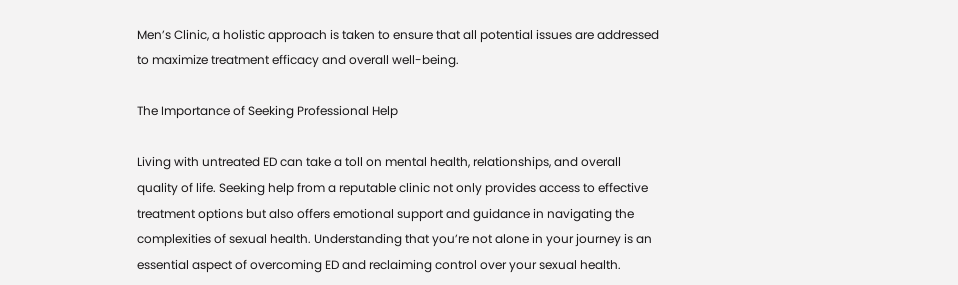Men’s Clinic, a holistic approach is taken to ensure that all potential issues are addressed to maximize treatment efficacy and overall well-being.

The Importance of Seeking Professional Help

Living with untreated ED can take a toll on mental health, relationships, and overall quality of life. Seeking help from a reputable clinic not only provides access to effective treatment options but also offers emotional support and guidance in navigating the complexities of sexual health. Understanding that you’re not alone in your journey is an essential aspect of overcoming ED and reclaiming control over your sexual health.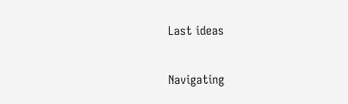Last ideas

Navigating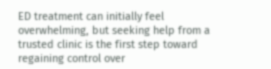ED treatment can initially feel overwhelming, but seeking help from a trusted clinic is the first step toward regaining control over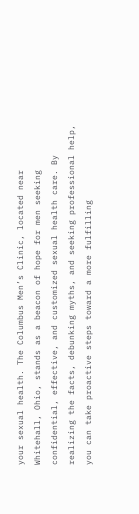your sexual health. The Columbus Men’s Clinic, located near Whitehall, Ohio, stands as a beacon of hope for men seeking confidential, effective, and customized sexual health care. By realizing the facts, debunking myths, and seeking professional help, you can take proactive steps toward a more fulfilling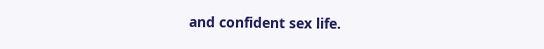and confident sex life.